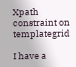Xpath constraint on templategrid

I have a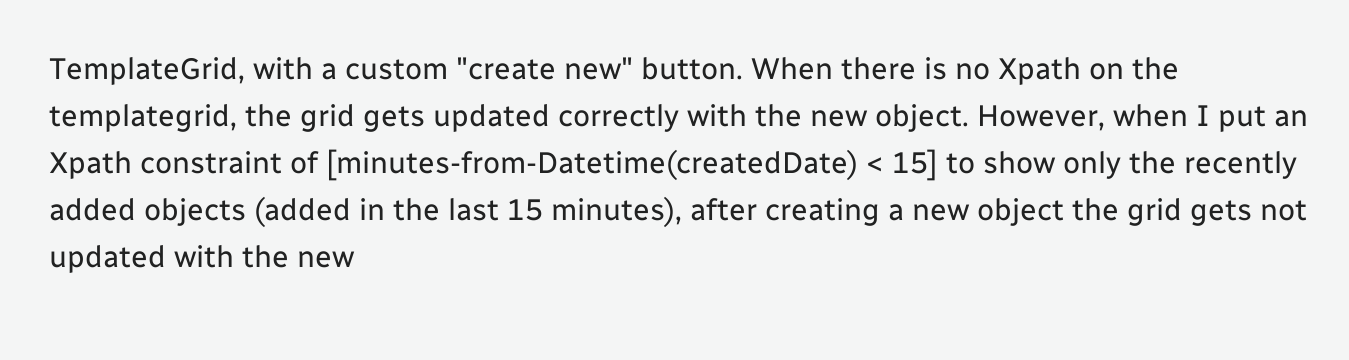TemplateGrid, with a custom "create new" button. When there is no Xpath on the templategrid, the grid gets updated correctly with the new object. However, when I put an Xpath constraint of [minutes-from-Datetime(createdDate) < 15] to show only the recently added objects (added in the last 15 minutes), after creating a new object the grid gets not updated with the new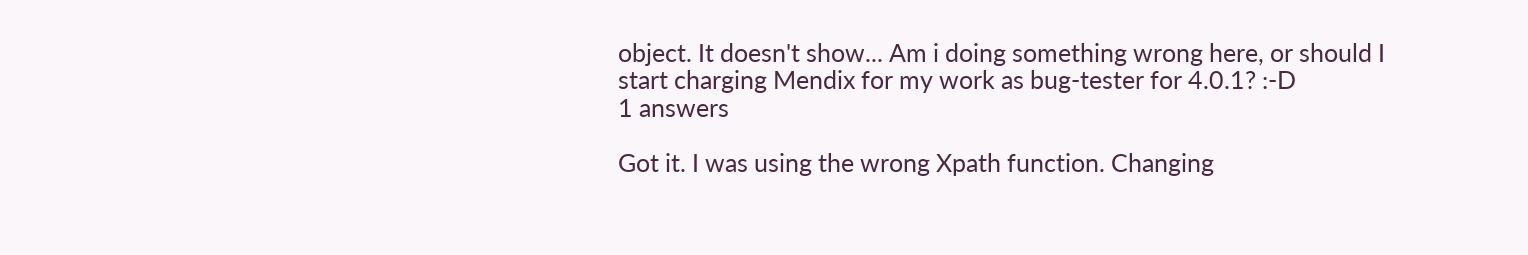object. It doesn't show... Am i doing something wrong here, or should I start charging Mendix for my work as bug-tester for 4.0.1? :-D
1 answers

Got it. I was using the wrong Xpath function. Changing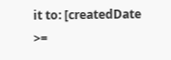it to: [createdDate >=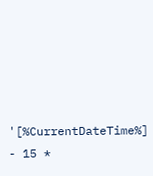'[%CurrentDateTime%] - 15 *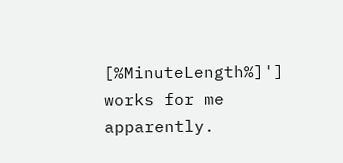[%MinuteLength%]'] works for me apparently.